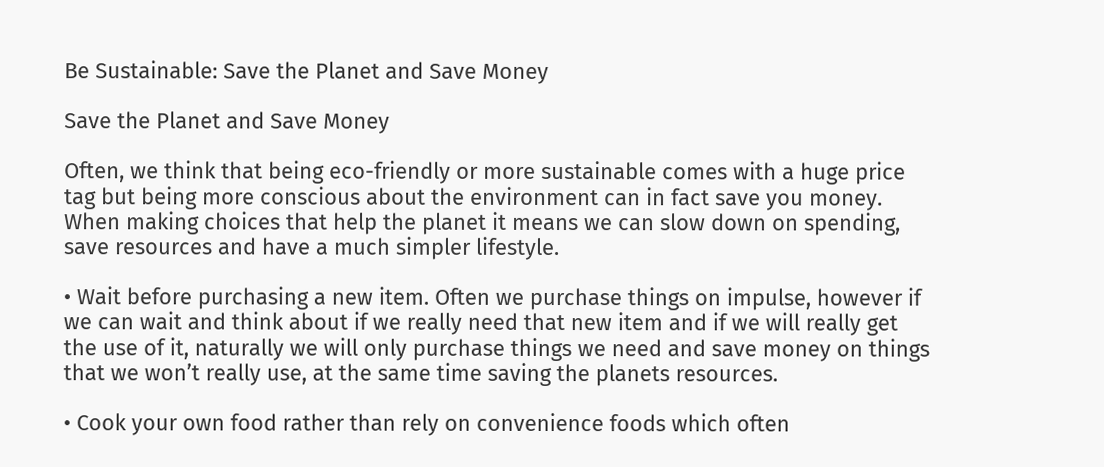Be Sustainable: Save the Planet and Save Money

Save the Planet and Save Money

Often, we think that being eco-friendly or more sustainable comes with a huge price tag but being more conscious about the environment can in fact save you money. When making choices that help the planet it means we can slow down on spending, save resources and have a much simpler lifestyle.

• Wait before purchasing a new item. Often we purchase things on impulse, however if we can wait and think about if we really need that new item and if we will really get the use of it, naturally we will only purchase things we need and save money on things that we won’t really use, at the same time saving the planets resources.

• Cook your own food rather than rely on convenience foods which often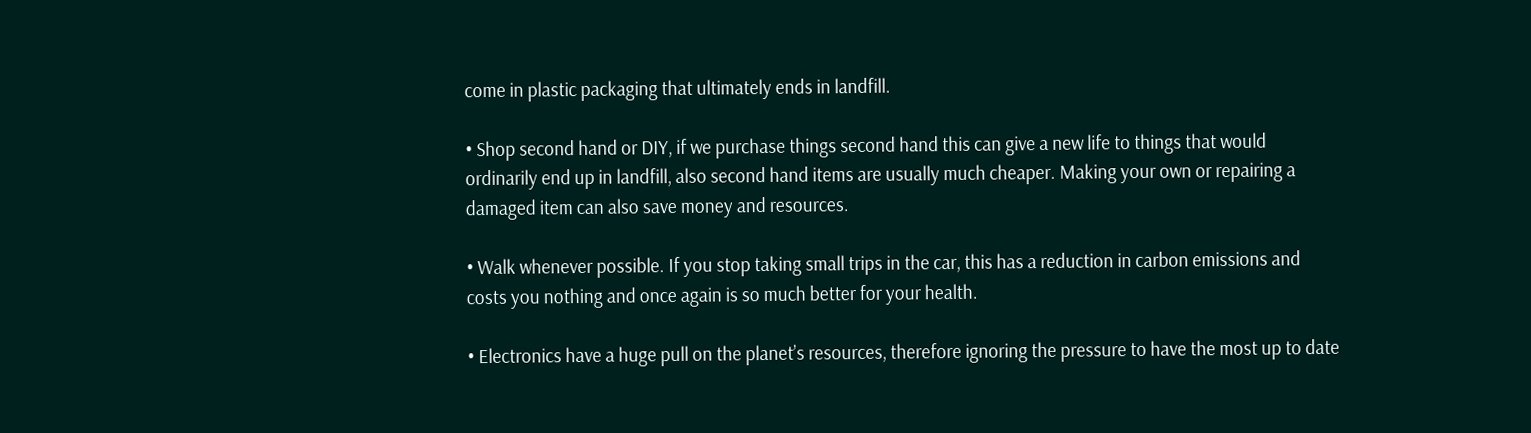come in plastic packaging that ultimately ends in landfill.

• Shop second hand or DIY, if we purchase things second hand this can give a new life to things that would ordinarily end up in landfill, also second hand items are usually much cheaper. Making your own or repairing a damaged item can also save money and resources.

• Walk whenever possible. If you stop taking small trips in the car, this has a reduction in carbon emissions and costs you nothing and once again is so much better for your health.

• Electronics have a huge pull on the planet’s resources, therefore ignoring the pressure to have the most up to date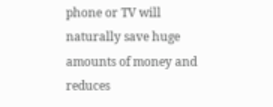phone or TV will naturally save huge amounts of money and reduces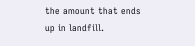the amount that ends up in landfill.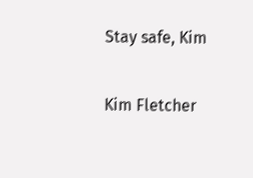Stay safe, Kim

Kim Fletcher